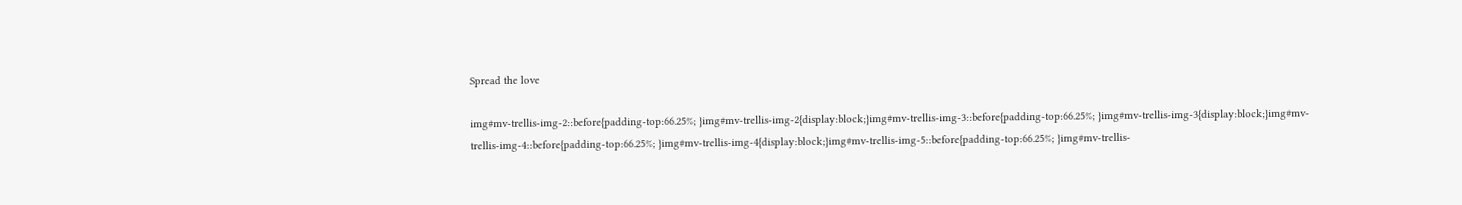Spread the love

img#mv-trellis-img-2::before{padding-top:66.25%; }img#mv-trellis-img-2{display:block;}img#mv-trellis-img-3::before{padding-top:66.25%; }img#mv-trellis-img-3{display:block;}img#mv-trellis-img-4::before{padding-top:66.25%; }img#mv-trellis-img-4{display:block;}img#mv-trellis-img-5::before{padding-top:66.25%; }img#mv-trellis-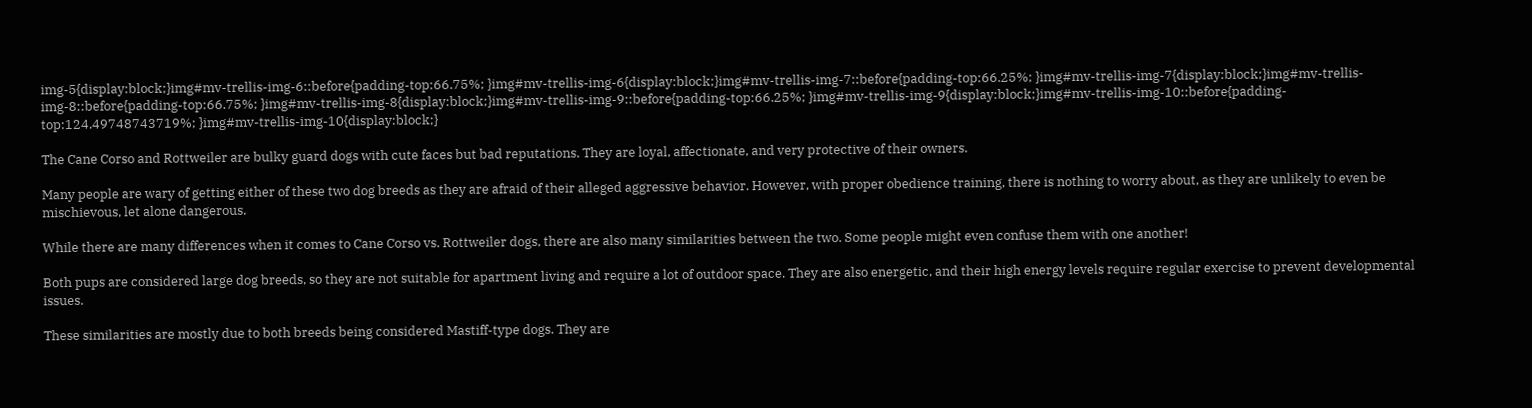img-5{display:block;}img#mv-trellis-img-6::before{padding-top:66.75%; }img#mv-trellis-img-6{display:block;}img#mv-trellis-img-7::before{padding-top:66.25%; }img#mv-trellis-img-7{display:block;}img#mv-trellis-img-8::before{padding-top:66.75%; }img#mv-trellis-img-8{display:block;}img#mv-trellis-img-9::before{padding-top:66.25%; }img#mv-trellis-img-9{display:block;}img#mv-trellis-img-10::before{padding-top:124.49748743719%; }img#mv-trellis-img-10{display:block;}

The Cane Corso and Rottweiler are bulky guard dogs with cute faces but bad reputations. They are loyal, affectionate, and very protective of their owners.

Many people are wary of getting either of these two dog breeds as they are afraid of their alleged aggressive behavior. However, with proper obedience training, there is nothing to worry about, as they are unlikely to even be mischievous, let alone dangerous.

While there are many differences when it comes to Cane Corso vs. Rottweiler dogs, there are also many similarities between the two. Some people might even confuse them with one another!

Both pups are considered large dog breeds, so they are not suitable for apartment living and require a lot of outdoor space. They are also energetic, and their high energy levels require regular exercise to prevent developmental issues.

These similarities are mostly due to both breeds being considered Mastiff-type dogs. They are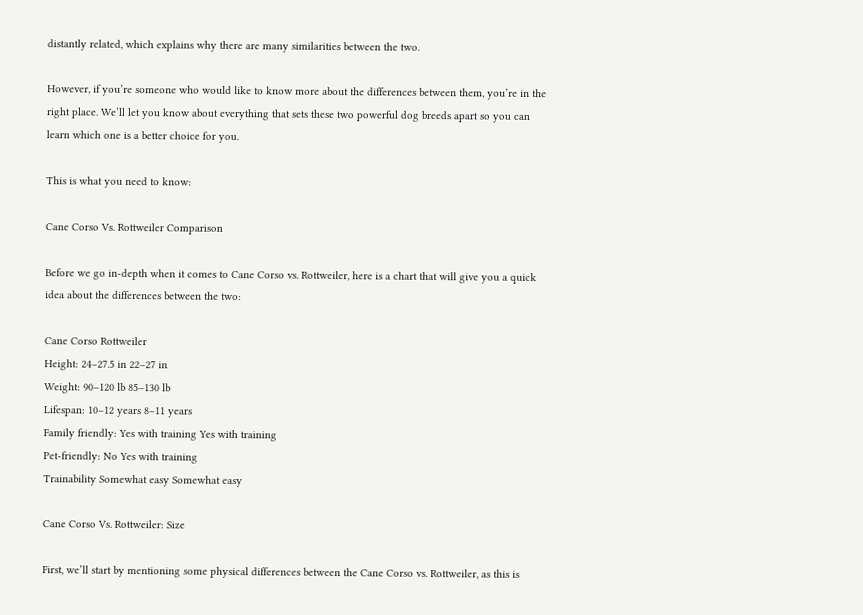distantly related, which explains why there are many similarities between the two.

However, if you’re someone who would like to know more about the differences between them, you’re in the right place. We’ll let you know about everything that sets these two powerful dog breeds apart so you can learn which one is a better choice for you.

This is what you need to know:

Cane Corso Vs. Rottweiler Comparison

Before we go in-depth when it comes to Cane Corso vs. Rottweiler, here is a chart that will give you a quick idea about the differences between the two:

Cane Corso Rottweiler
Height: 24–27.5 in 22–27 in
Weight: 90–120 lb 85–130 lb
Lifespan: 10–12 years 8–11 years
Family friendly: Yes with training Yes with training
Pet-friendly: No Yes with training
Trainability Somewhat easy Somewhat easy

Cane Corso Vs. Rottweiler: Size

First, we’ll start by mentioning some physical differences between the Cane Corso vs. Rottweiler, as this is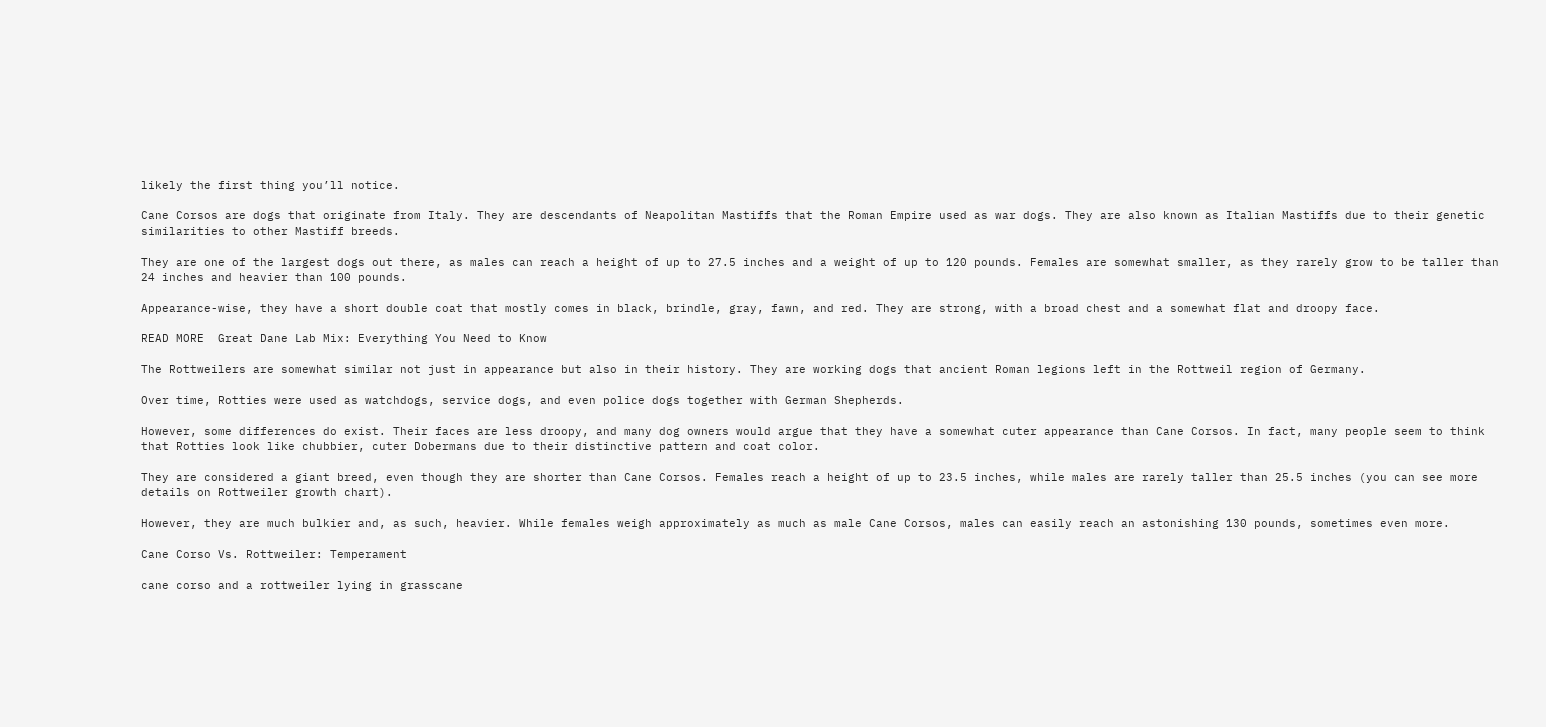likely the first thing you’ll notice.

Cane Corsos are dogs that originate from Italy. They are descendants of Neapolitan Mastiffs that the Roman Empire used as war dogs. They are also known as Italian Mastiffs due to their genetic similarities to other Mastiff breeds.

They are one of the largest dogs out there, as males can reach a height of up to 27.5 inches and a weight of up to 120 pounds. Females are somewhat smaller, as they rarely grow to be taller than 24 inches and heavier than 100 pounds.

Appearance-wise, they have a short double coat that mostly comes in black, brindle, gray, fawn, and red. They are strong, with a broad chest and a somewhat flat and droopy face.

READ MORE  Great Dane Lab Mix: Everything You Need to Know

The Rottweilers are somewhat similar not just in appearance but also in their history. They are working dogs that ancient Roman legions left in the Rottweil region of Germany.

Over time, Rotties were used as watchdogs, service dogs, and even police dogs together with German Shepherds.

However, some differences do exist. Their faces are less droopy, and many dog owners would argue that they have a somewhat cuter appearance than Cane Corsos. In fact, many people seem to think that Rotties look like chubbier, cuter Dobermans due to their distinctive pattern and coat color.

They are considered a giant breed, even though they are shorter than Cane Corsos. Females reach a height of up to 23.5 inches, while males are rarely taller than 25.5 inches (you can see more details on Rottweiler growth chart).

However, they are much bulkier and, as such, heavier. While females weigh approximately as much as male Cane Corsos, males can easily reach an astonishing 130 pounds, sometimes even more.

Cane Corso Vs. Rottweiler: Temperament

cane corso and a rottweiler lying in grasscane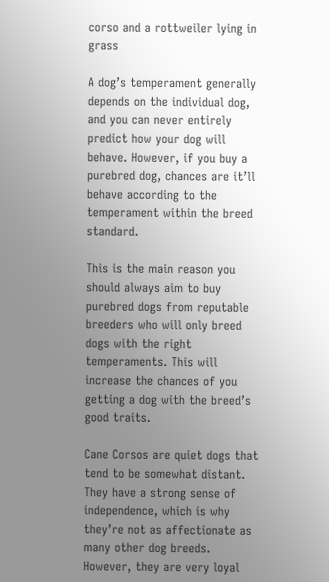corso and a rottweiler lying in grass

A dog’s temperament generally depends on the individual dog, and you can never entirely predict how your dog will behave. However, if you buy a purebred dog, chances are it’ll behave according to the temperament within the breed standard.

This is the main reason you should always aim to buy purebred dogs from reputable breeders who will only breed dogs with the right temperaments. This will increase the chances of you getting a dog with the breed’s good traits.

Cane Corsos are quiet dogs that tend to be somewhat distant. They have a strong sense of independence, which is why they’re not as affectionate as many other dog breeds. However, they are very loyal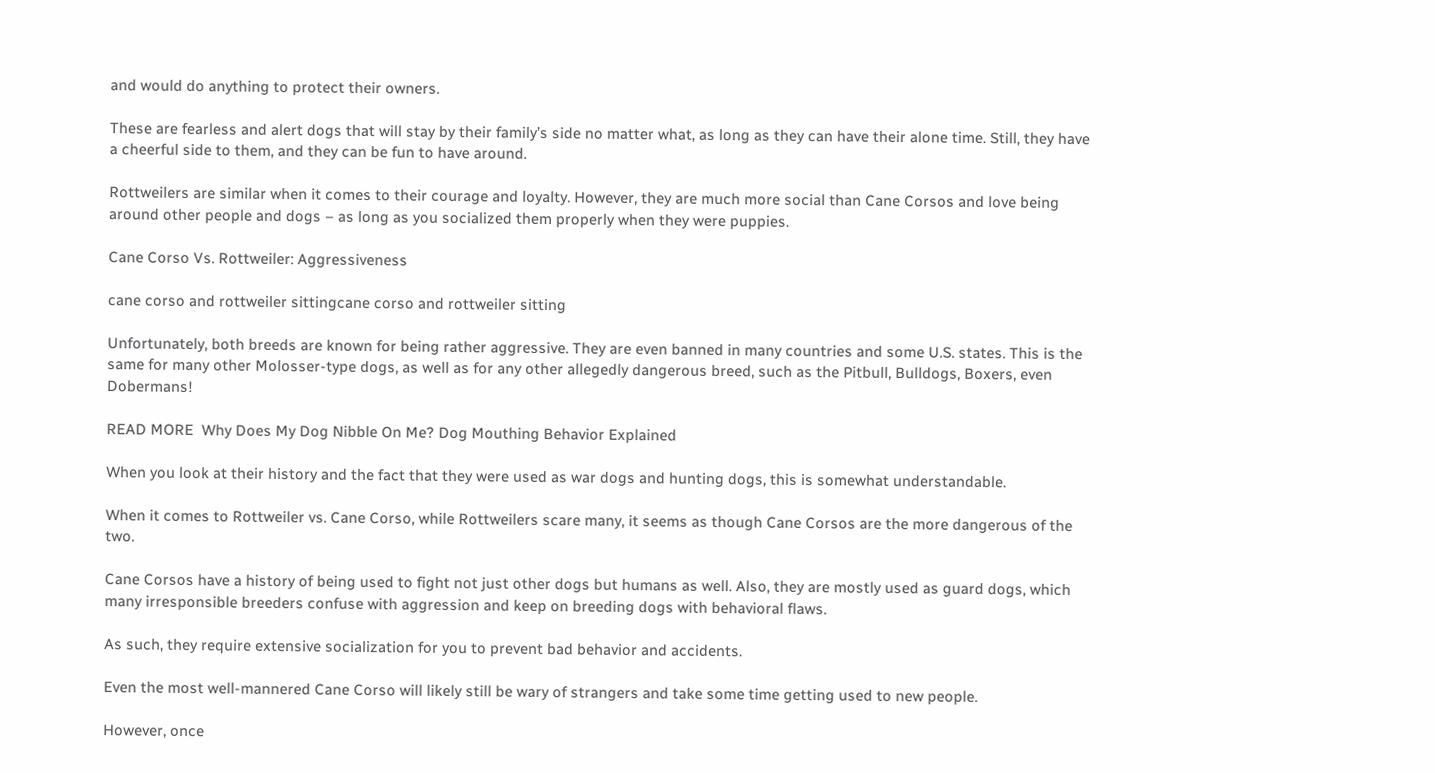and would do anything to protect their owners.

These are fearless and alert dogs that will stay by their family’s side no matter what, as long as they can have their alone time. Still, they have a cheerful side to them, and they can be fun to have around.

Rottweilers are similar when it comes to their courage and loyalty. However, they are much more social than Cane Corsos and love being around other people and dogs – as long as you socialized them properly when they were puppies.

Cane Corso Vs. Rottweiler: Aggressiveness

cane corso and rottweiler sittingcane corso and rottweiler sitting

Unfortunately, both breeds are known for being rather aggressive. They are even banned in many countries and some U.S. states. This is the same for many other Molosser-type dogs, as well as for any other allegedly dangerous breed, such as the Pitbull, Bulldogs, Boxers, even Dobermans!

READ MORE  Why Does My Dog Nibble On Me? Dog Mouthing Behavior Explained

When you look at their history and the fact that they were used as war dogs and hunting dogs, this is somewhat understandable.

When it comes to Rottweiler vs. Cane Corso, while Rottweilers scare many, it seems as though Cane Corsos are the more dangerous of the two.

Cane Corsos have a history of being used to fight not just other dogs but humans as well. Also, they are mostly used as guard dogs, which many irresponsible breeders confuse with aggression and keep on breeding dogs with behavioral flaws.

As such, they require extensive socialization for you to prevent bad behavior and accidents.

Even the most well-mannered Cane Corso will likely still be wary of strangers and take some time getting used to new people.

However, once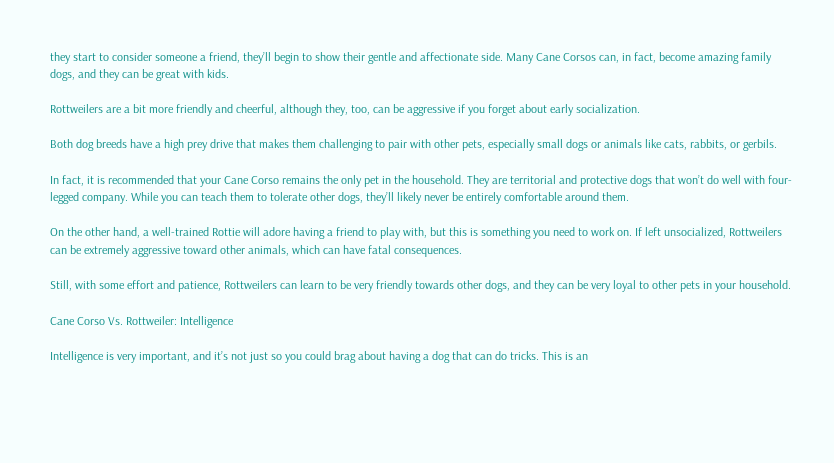they start to consider someone a friend, they’ll begin to show their gentle and affectionate side. Many Cane Corsos can, in fact, become amazing family dogs, and they can be great with kids.

Rottweilers are a bit more friendly and cheerful, although they, too, can be aggressive if you forget about early socialization.

Both dog breeds have a high prey drive that makes them challenging to pair with other pets, especially small dogs or animals like cats, rabbits, or gerbils.

In fact, it is recommended that your Cane Corso remains the only pet in the household. They are territorial and protective dogs that won’t do well with four-legged company. While you can teach them to tolerate other dogs, they’ll likely never be entirely comfortable around them.

On the other hand, a well-trained Rottie will adore having a friend to play with, but this is something you need to work on. If left unsocialized, Rottweilers can be extremely aggressive toward other animals, which can have fatal consequences.

Still, with some effort and patience, Rottweilers can learn to be very friendly towards other dogs, and they can be very loyal to other pets in your household.

Cane Corso Vs. Rottweiler: Intelligence

Intelligence is very important, and it’s not just so you could brag about having a dog that can do tricks. This is an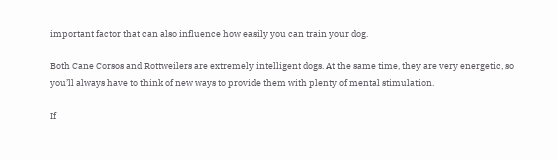important factor that can also influence how easily you can train your dog.

Both Cane Corsos and Rottweilers are extremely intelligent dogs. At the same time, they are very energetic, so you’ll always have to think of new ways to provide them with plenty of mental stimulation.

If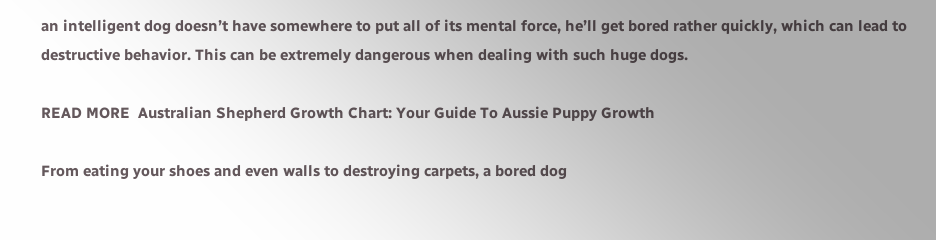an intelligent dog doesn’t have somewhere to put all of its mental force, he’ll get bored rather quickly, which can lead to destructive behavior. This can be extremely dangerous when dealing with such huge dogs.

READ MORE  Australian Shepherd Growth Chart: Your Guide To Aussie Puppy Growth

From eating your shoes and even walls to destroying carpets, a bored dog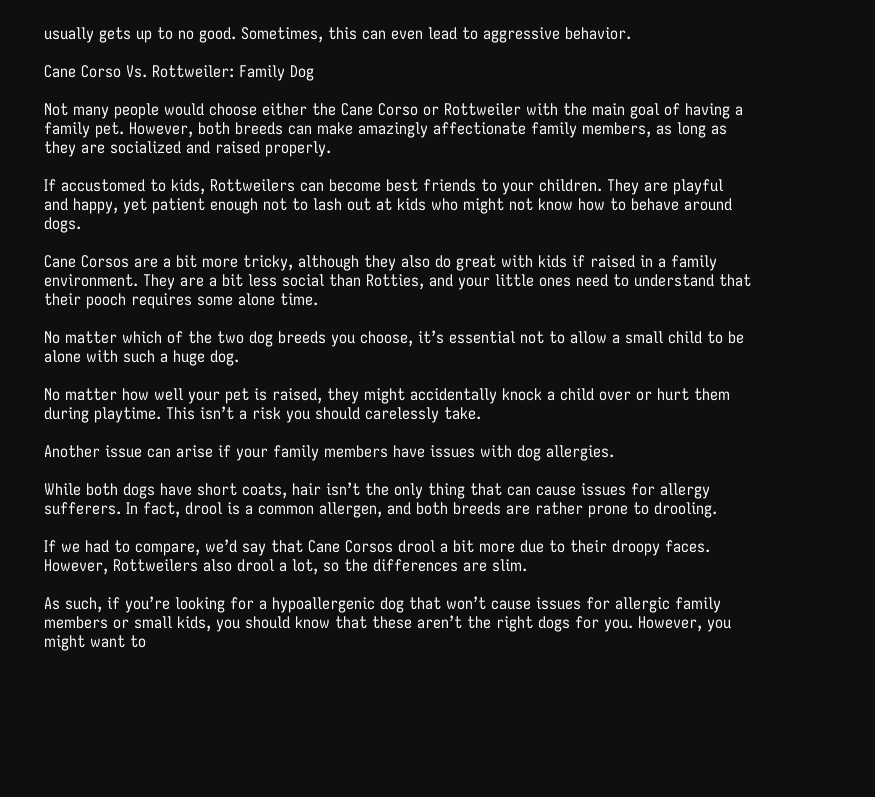usually gets up to no good. Sometimes, this can even lead to aggressive behavior.

Cane Corso Vs. Rottweiler: Family Dog

Not many people would choose either the Cane Corso or Rottweiler with the main goal of having a family pet. However, both breeds can make amazingly affectionate family members, as long as they are socialized and raised properly.

If accustomed to kids, Rottweilers can become best friends to your children. They are playful and happy, yet patient enough not to lash out at kids who might not know how to behave around dogs.

Cane Corsos are a bit more tricky, although they also do great with kids if raised in a family environment. They are a bit less social than Rotties, and your little ones need to understand that their pooch requires some alone time.

No matter which of the two dog breeds you choose, it’s essential not to allow a small child to be alone with such a huge dog.

No matter how well your pet is raised, they might accidentally knock a child over or hurt them during playtime. This isn’t a risk you should carelessly take.

Another issue can arise if your family members have issues with dog allergies.

While both dogs have short coats, hair isn’t the only thing that can cause issues for allergy sufferers. In fact, drool is a common allergen, and both breeds are rather prone to drooling.

If we had to compare, we’d say that Cane Corsos drool a bit more due to their droopy faces. However, Rottweilers also drool a lot, so the differences are slim.

As such, if you’re looking for a hypoallergenic dog that won’t cause issues for allergic family members or small kids, you should know that these aren’t the right dogs for you. However, you might want to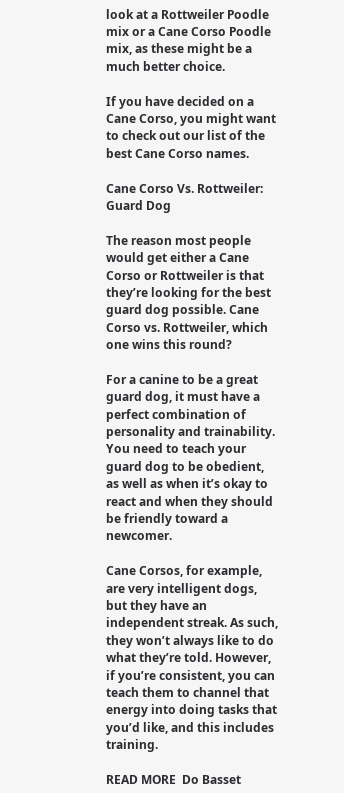look at a Rottweiler Poodle mix or a Cane Corso Poodle mix, as these might be a much better choice.

If you have decided on a Cane Corso, you might want to check out our list of the best Cane Corso names.

Cane Corso Vs. Rottweiler: Guard Dog

The reason most people would get either a Cane Corso or Rottweiler is that they’re looking for the best guard dog possible. Cane Corso vs. Rottweiler, which one wins this round?

For a canine to be a great guard dog, it must have a perfect combination of personality and trainability. You need to teach your guard dog to be obedient, as well as when it’s okay to react and when they should be friendly toward a newcomer.

Cane Corsos, for example, are very intelligent dogs, but they have an independent streak. As such, they won’t always like to do what they’re told. However, if you’re consistent, you can teach them to channel that energy into doing tasks that you’d like, and this includes training.

READ MORE  Do Basset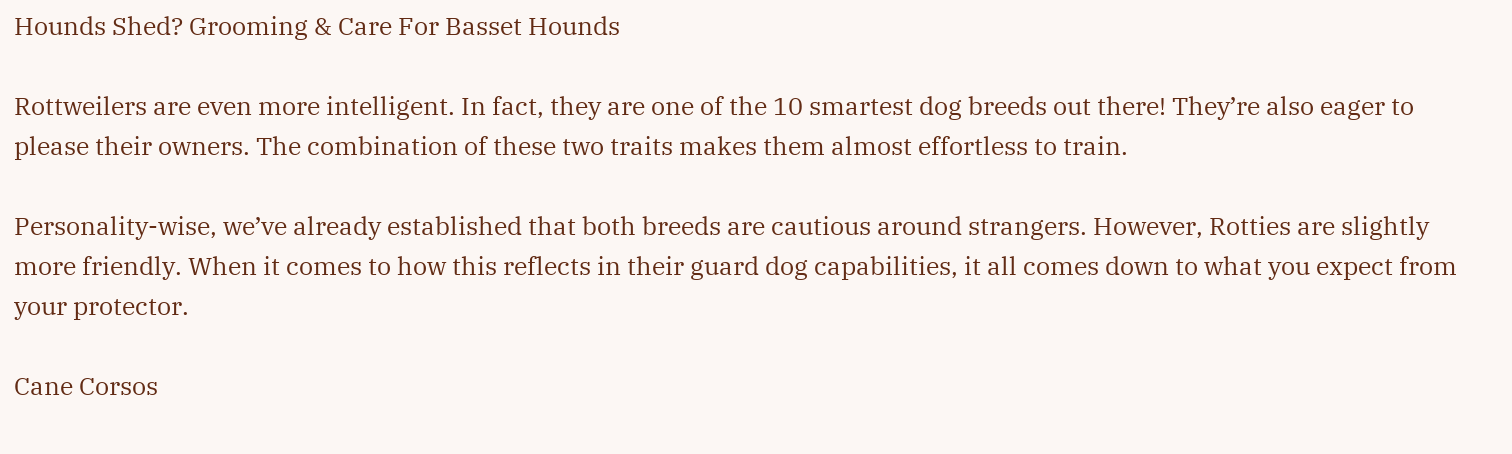Hounds Shed? Grooming & Care For Basset Hounds

Rottweilers are even more intelligent. In fact, they are one of the 10 smartest dog breeds out there! They’re also eager to please their owners. The combination of these two traits makes them almost effortless to train.

Personality-wise, we’ve already established that both breeds are cautious around strangers. However, Rotties are slightly more friendly. When it comes to how this reflects in their guard dog capabilities, it all comes down to what you expect from your protector.

Cane Corsos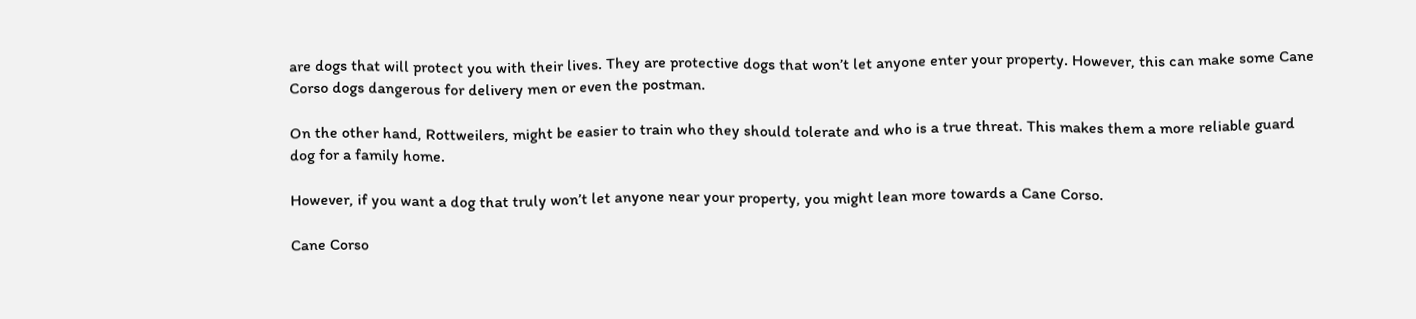are dogs that will protect you with their lives. They are protective dogs that won’t let anyone enter your property. However, this can make some Cane Corso dogs dangerous for delivery men or even the postman.

On the other hand, Rottweilers, might be easier to train who they should tolerate and who is a true threat. This makes them a more reliable guard dog for a family home.

However, if you want a dog that truly won’t let anyone near your property, you might lean more towards a Cane Corso.

Cane Corso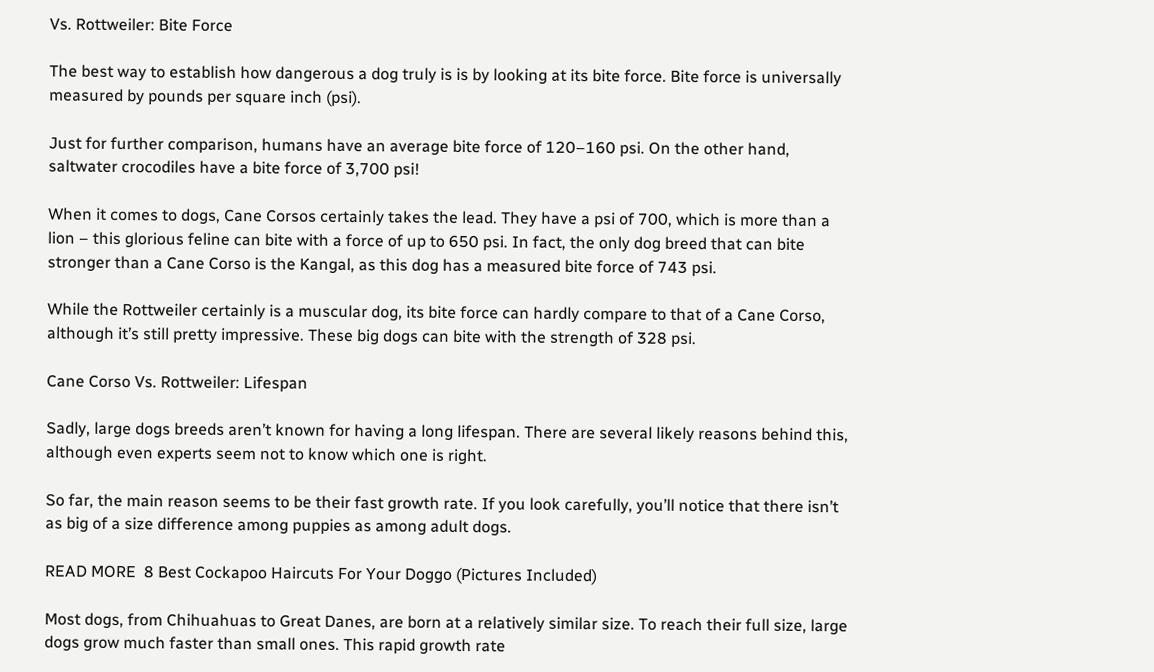Vs. Rottweiler: Bite Force

The best way to establish how dangerous a dog truly is is by looking at its bite force. Bite force is universally measured by pounds per square inch (psi).

Just for further comparison, humans have an average bite force of 120–160 psi. On the other hand, saltwater crocodiles have a bite force of 3,700 psi!

When it comes to dogs, Cane Corsos certainly takes the lead. They have a psi of 700, which is more than a lion – this glorious feline can bite with a force of up to 650 psi. In fact, the only dog breed that can bite stronger than a Cane Corso is the Kangal, as this dog has a measured bite force of 743 psi.

While the Rottweiler certainly is a muscular dog, its bite force can hardly compare to that of a Cane Corso, although it’s still pretty impressive. These big dogs can bite with the strength of 328 psi.

Cane Corso Vs. Rottweiler: Lifespan

Sadly, large dogs breeds aren’t known for having a long lifespan. There are several likely reasons behind this, although even experts seem not to know which one is right.

So far, the main reason seems to be their fast growth rate. If you look carefully, you’ll notice that there isn’t as big of a size difference among puppies as among adult dogs.

READ MORE  8 Best Cockapoo Haircuts For Your Doggo (Pictures Included)

Most dogs, from Chihuahuas to Great Danes, are born at a relatively similar size. To reach their full size, large dogs grow much faster than small ones. This rapid growth rate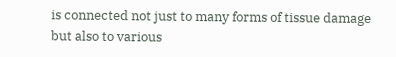is connected not just to many forms of tissue damage but also to various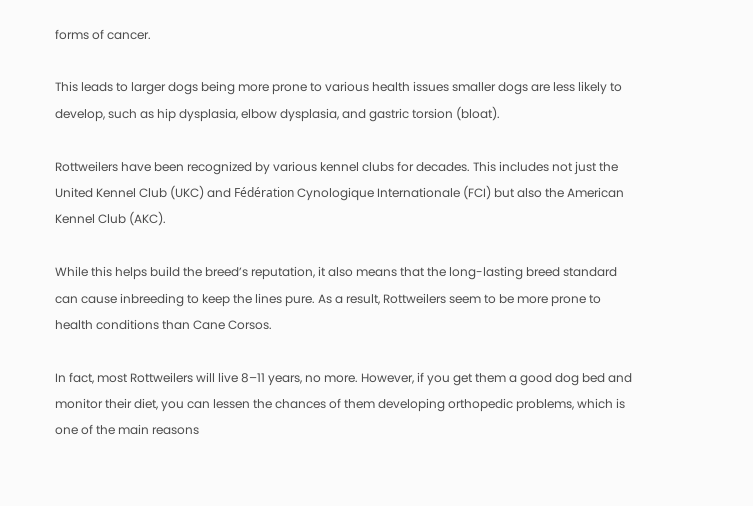forms of cancer.

This leads to larger dogs being more prone to various health issues smaller dogs are less likely to develop, such as hip dysplasia, elbow dysplasia, and gastric torsion (bloat).

Rottweilers have been recognized by various kennel clubs for decades. This includes not just the United Kennel Club (UKC) and Fédération Cynologique Internationale (FCI) but also the American Kennel Club (AKC).

While this helps build the breed’s reputation, it also means that the long-lasting breed standard can cause inbreeding to keep the lines pure. As a result, Rottweilers seem to be more prone to health conditions than Cane Corsos.

In fact, most Rottweilers will live 8–11 years, no more. However, if you get them a good dog bed and monitor their diet, you can lessen the chances of them developing orthopedic problems, which is one of the main reasons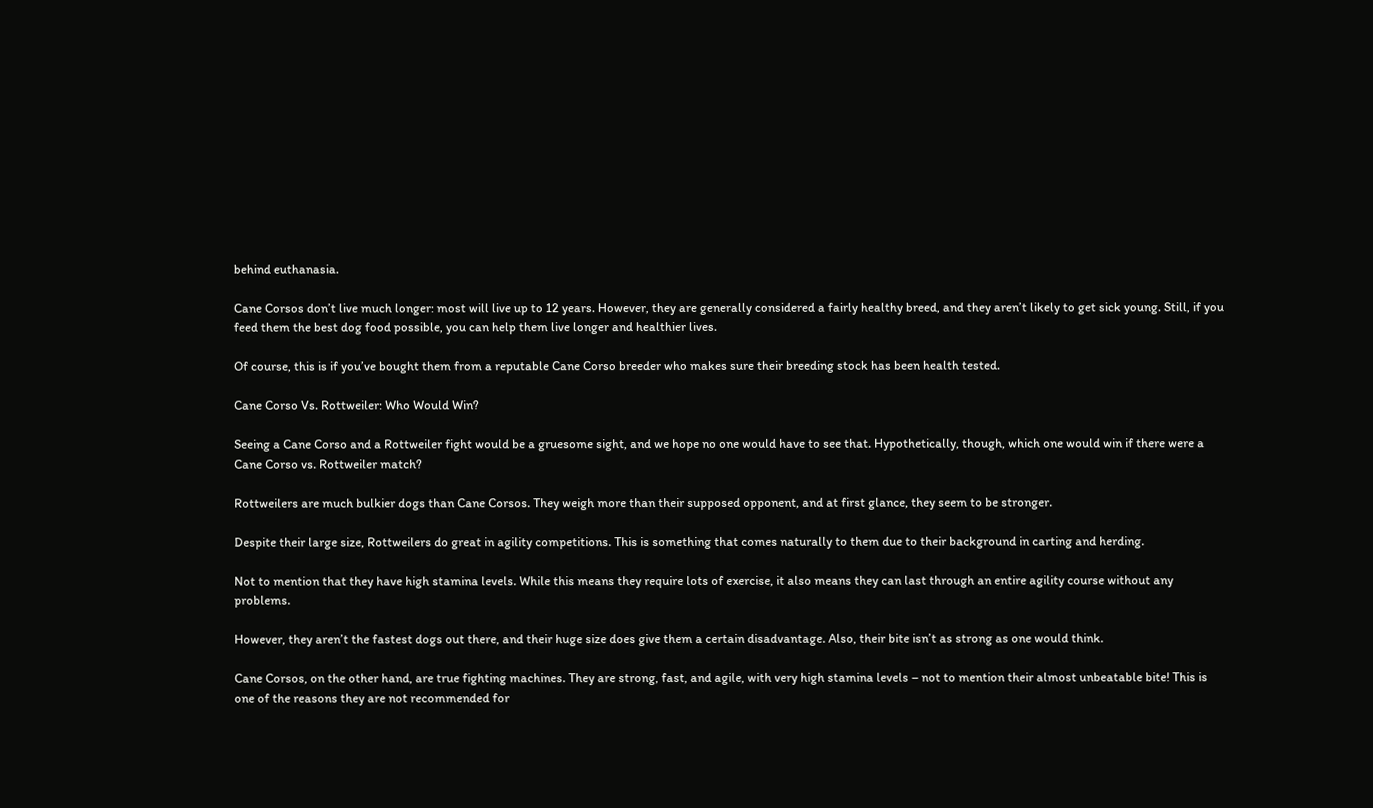behind euthanasia.

Cane Corsos don’t live much longer: most will live up to 12 years. However, they are generally considered a fairly healthy breed, and they aren’t likely to get sick young. Still, if you feed them the best dog food possible, you can help them live longer and healthier lives.

Of course, this is if you’ve bought them from a reputable Cane Corso breeder who makes sure their breeding stock has been health tested.

Cane Corso Vs. Rottweiler: Who Would Win?

Seeing a Cane Corso and a Rottweiler fight would be a gruesome sight, and we hope no one would have to see that. Hypothetically, though, which one would win if there were a Cane Corso vs. Rottweiler match?

Rottweilers are much bulkier dogs than Cane Corsos. They weigh more than their supposed opponent, and at first glance, they seem to be stronger.

Despite their large size, Rottweilers do great in agility competitions. This is something that comes naturally to them due to their background in carting and herding.

Not to mention that they have high stamina levels. While this means they require lots of exercise, it also means they can last through an entire agility course without any problems.

However, they aren’t the fastest dogs out there, and their huge size does give them a certain disadvantage. Also, their bite isn’t as strong as one would think.

Cane Corsos, on the other hand, are true fighting machines. They are strong, fast, and agile, with very high stamina levels – not to mention their almost unbeatable bite! This is one of the reasons they are not recommended for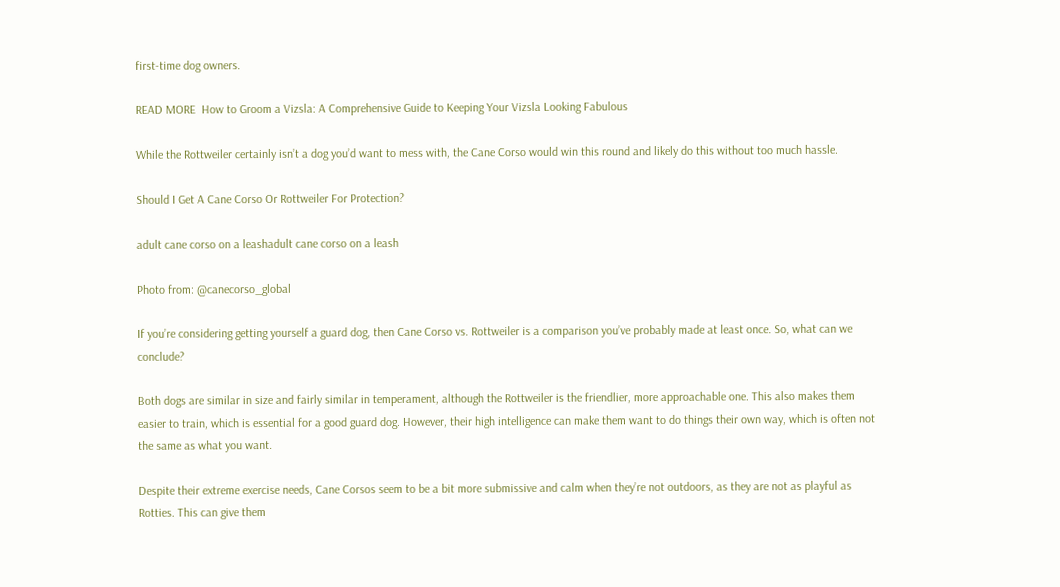first-time dog owners.

READ MORE  How to Groom a Vizsla: A Comprehensive Guide to Keeping Your Vizsla Looking Fabulous

While the Rottweiler certainly isn’t a dog you’d want to mess with, the Cane Corso would win this round and likely do this without too much hassle.

Should I Get A Cane Corso Or Rottweiler For Protection?

adult cane corso on a leashadult cane corso on a leash

Photo from: @canecorso_global

If you’re considering getting yourself a guard dog, then Cane Corso vs. Rottweiler is a comparison you’ve probably made at least once. So, what can we conclude?

Both dogs are similar in size and fairly similar in temperament, although the Rottweiler is the friendlier, more approachable one. This also makes them easier to train, which is essential for a good guard dog. However, their high intelligence can make them want to do things their own way, which is often not the same as what you want.

Despite their extreme exercise needs, Cane Corsos seem to be a bit more submissive and calm when they’re not outdoors, as they are not as playful as Rotties. This can give them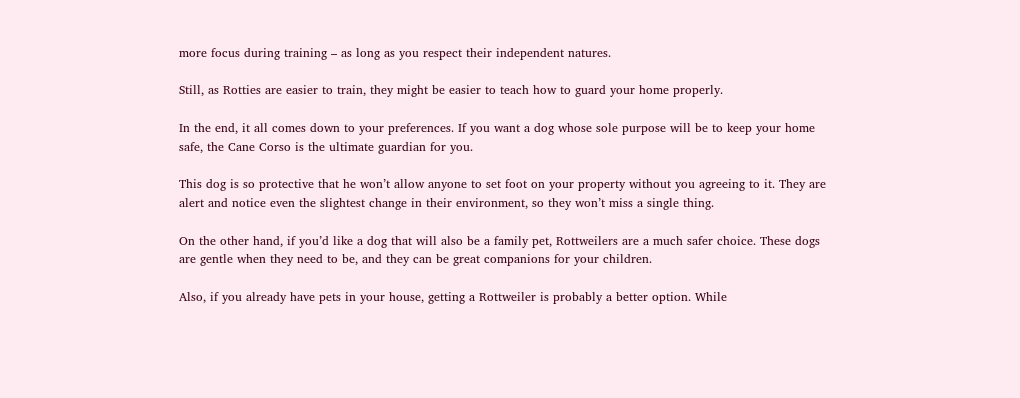more focus during training – as long as you respect their independent natures.

Still, as Rotties are easier to train, they might be easier to teach how to guard your home properly.

In the end, it all comes down to your preferences. If you want a dog whose sole purpose will be to keep your home safe, the Cane Corso is the ultimate guardian for you.

This dog is so protective that he won’t allow anyone to set foot on your property without you agreeing to it. They are alert and notice even the slightest change in their environment, so they won’t miss a single thing.

On the other hand, if you’d like a dog that will also be a family pet, Rottweilers are a much safer choice. These dogs are gentle when they need to be, and they can be great companions for your children.

Also, if you already have pets in your house, getting a Rottweiler is probably a better option. While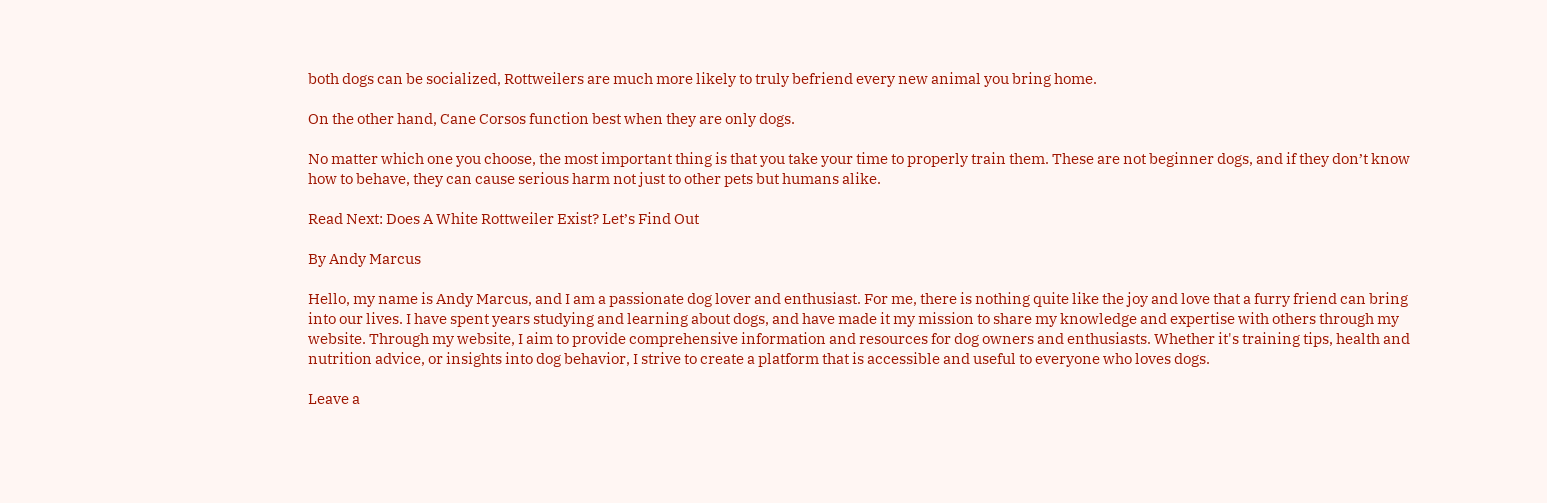both dogs can be socialized, Rottweilers are much more likely to truly befriend every new animal you bring home.

On the other hand, Cane Corsos function best when they are only dogs.

No matter which one you choose, the most important thing is that you take your time to properly train them. These are not beginner dogs, and if they don’t know how to behave, they can cause serious harm not just to other pets but humans alike.

Read Next: Does A White Rottweiler Exist? Let’s Find Out

By Andy Marcus

Hello, my name is Andy Marcus, and I am a passionate dog lover and enthusiast. For me, there is nothing quite like the joy and love that a furry friend can bring into our lives. I have spent years studying and learning about dogs, and have made it my mission to share my knowledge and expertise with others through my website. Through my website, I aim to provide comprehensive information and resources for dog owners and enthusiasts. Whether it's training tips, health and nutrition advice, or insights into dog behavior, I strive to create a platform that is accessible and useful to everyone who loves dogs.

Leave a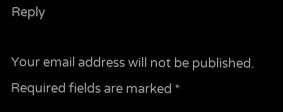Reply

Your email address will not be published. Required fields are marked *